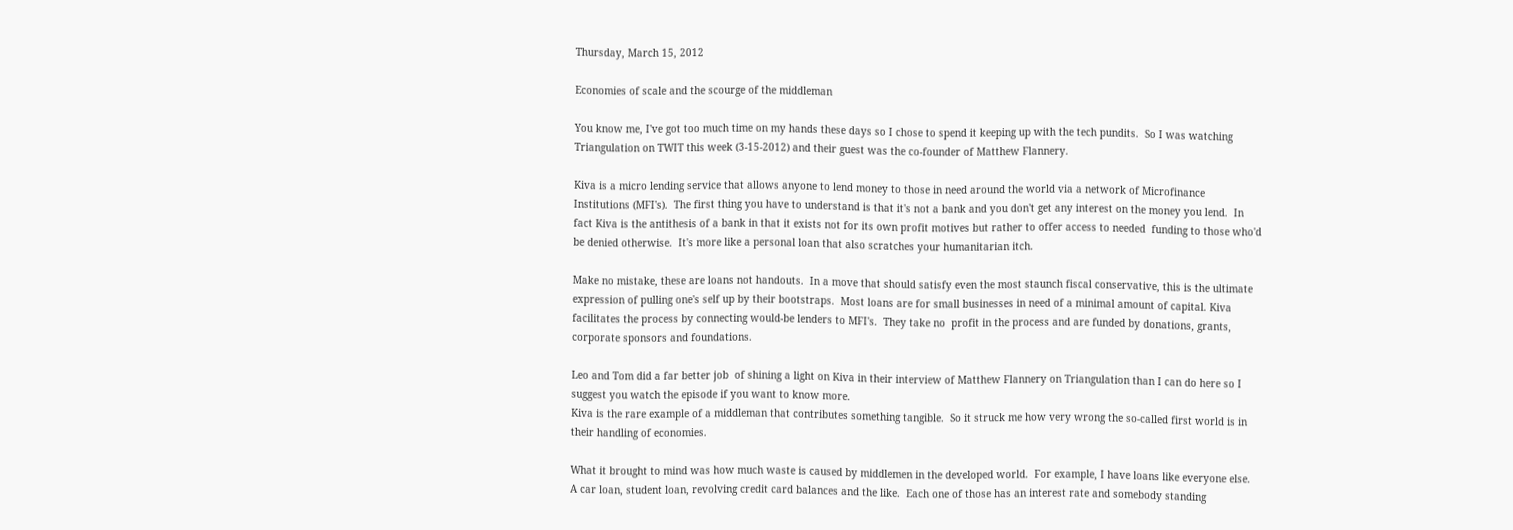Thursday, March 15, 2012

Economies of scale and the scourge of the middleman

You know me, I've got too much time on my hands these days so I chose to spend it keeping up with the tech pundits.  So I was watching Triangulation on TWIT this week (3-15-2012) and their guest was the co-founder of Matthew Flannery.

Kiva is a micro lending service that allows anyone to lend money to those in need around the world via a network of Microfinance Institutions (MFI's).  The first thing you have to understand is that it's not a bank and you don't get any interest on the money you lend.  In fact Kiva is the antithesis of a bank in that it exists not for its own profit motives but rather to offer access to needed  funding to those who'd be denied otherwise.  It's more like a personal loan that also scratches your humanitarian itch.

Make no mistake, these are loans not handouts.  In a move that should satisfy even the most staunch fiscal conservative, this is the ultimate expression of pulling one's self up by their bootstraps.  Most loans are for small businesses in need of a minimal amount of capital. Kiva facilitates the process by connecting would-be lenders to MFI's.  They take no  profit in the process and are funded by donations, grants, corporate sponsors and foundations.

Leo and Tom did a far better job  of shining a light on Kiva in their interview of Matthew Flannery on Triangulation than I can do here so I suggest you watch the episode if you want to know more.
Kiva is the rare example of a middleman that contributes something tangible.  So it struck me how very wrong the so-called first world is in their handling of economies.

What it brought to mind was how much waste is caused by middlemen in the developed world.  For example, I have loans like everyone else.  A car loan, student loan, revolving credit card balances and the like.  Each one of those has an interest rate and somebody standing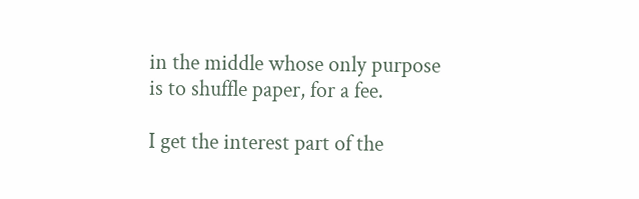in the middle whose only purpose is to shuffle paper, for a fee.

I get the interest part of the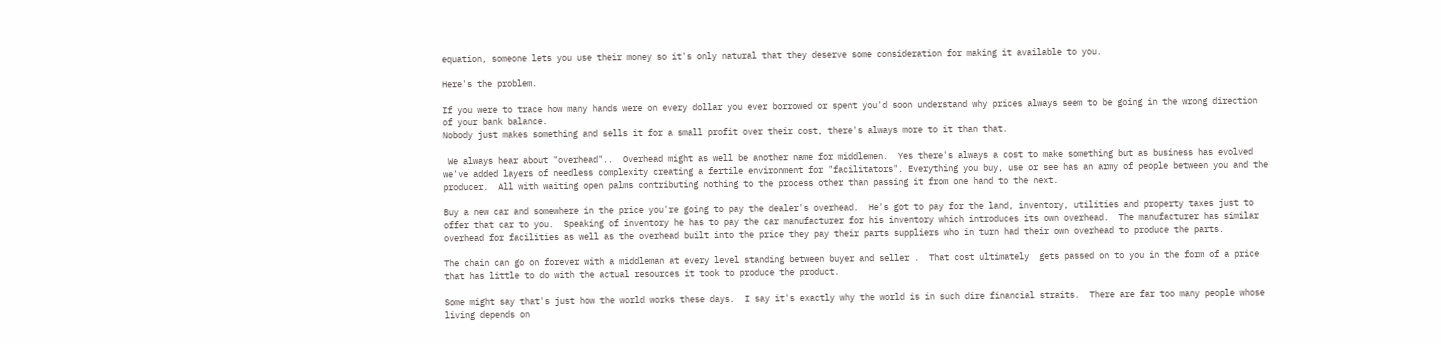equation, someone lets you use their money so it's only natural that they deserve some consideration for making it available to you.

Here's the problem.

If you were to trace how many hands were on every dollar you ever borrowed or spent you'd soon understand why prices always seem to be going in the wrong direction of your bank balance.
Nobody just makes something and sells it for a small profit over their cost, there's always more to it than that.

 We always hear about "overhead"..  Overhead might as well be another name for middlemen.  Yes there's always a cost to make something but as business has evolved we've added layers of needless complexity creating a fertile environment for "facilitators". Everything you buy, use or see has an army of people between you and the producer.  All with waiting open palms contributing nothing to the process other than passing it from one hand to the next.

Buy a new car and somewhere in the price you're going to pay the dealer's overhead.  He's got to pay for the land, inventory, utilities and property taxes just to offer that car to you.  Speaking of inventory he has to pay the car manufacturer for his inventory which introduces its own overhead.  The manufacturer has similar overhead for facilities as well as the overhead built into the price they pay their parts suppliers who in turn had their own overhead to produce the parts.

The chain can go on forever with a middleman at every level standing between buyer and seller .  That cost ultimately  gets passed on to you in the form of a price that has little to do with the actual resources it took to produce the product.

Some might say that's just how the world works these days.  I say it's exactly why the world is in such dire financial straits.  There are far too many people whose living depends on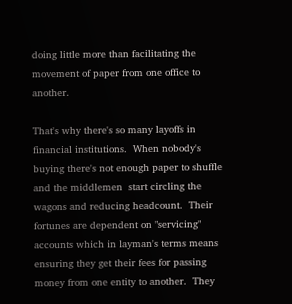doing little more than facilitating the movement of paper from one office to another.

That's why there's so many layoffs in financial institutions.  When nobody's buying there's not enough paper to shuffle and the middlemen  start circling the wagons and reducing headcount.  Their fortunes are dependent on "servicing" accounts which in layman's terms means ensuring they get their fees for passing money from one entity to another.  They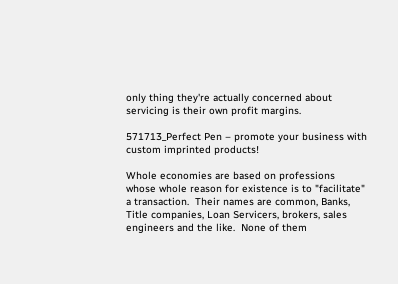only thing they're actually concerned about servicing is their own profit margins.

571713_Perfect Pen – promote your business with custom imprinted products!

Whole economies are based on professions whose whole reason for existence is to "facilitate" a transaction.  Their names are common, Banks, Title companies, Loan Servicers, brokers, sales engineers and the like.  None of them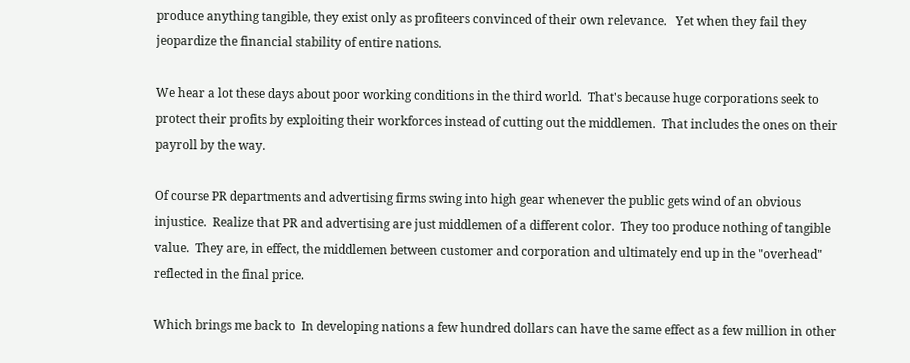produce anything tangible, they exist only as profiteers convinced of their own relevance.   Yet when they fail they jeopardize the financial stability of entire nations.

We hear a lot these days about poor working conditions in the third world.  That's because huge corporations seek to protect their profits by exploiting their workforces instead of cutting out the middlemen.  That includes the ones on their payroll by the way.

Of course PR departments and advertising firms swing into high gear whenever the public gets wind of an obvious injustice.  Realize that PR and advertising are just middlemen of a different color.  They too produce nothing of tangible value.  They are, in effect, the middlemen between customer and corporation and ultimately end up in the "overhead" reflected in the final price.

Which brings me back to  In developing nations a few hundred dollars can have the same effect as a few million in other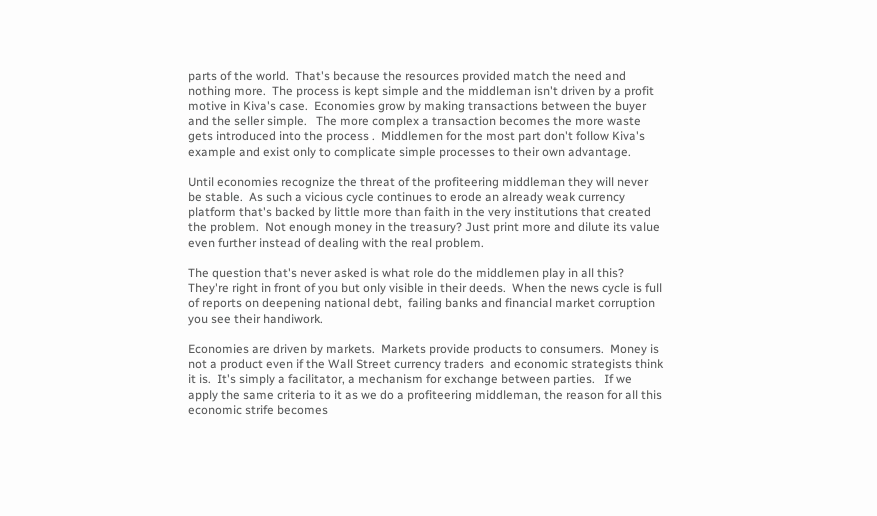parts of the world.  That's because the resources provided match the need and nothing more.  The process is kept simple and the middleman isn't driven by a profit motive in Kiva's case.  Economies grow by making transactions between the buyer and the seller simple.   The more complex a transaction becomes the more waste gets introduced into the process .  Middlemen for the most part don't follow Kiva's example and exist only to complicate simple processes to their own advantage.

Until economies recognize the threat of the profiteering middleman they will never be stable.  As such a vicious cycle continues to erode an already weak currency platform that's backed by little more than faith in the very institutions that created the problem.  Not enough money in the treasury? Just print more and dilute its value even further instead of dealing with the real problem.

The question that's never asked is what role do the middlemen play in all this?  They're right in front of you but only visible in their deeds.  When the news cycle is full of reports on deepening national debt,  failing banks and financial market corruption you see their handiwork.

Economies are driven by markets.  Markets provide products to consumers.  Money is not a product even if the Wall Street currency traders  and economic strategists think it is.  It's simply a facilitator, a mechanism for exchange between parties.   If we apply the same criteria to it as we do a profiteering middleman, the reason for all this economic strife becomes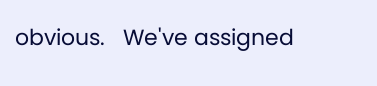obvious.   We've assigned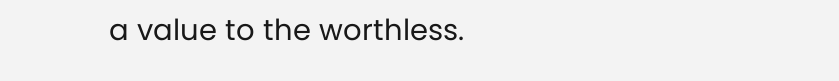a value to the worthless.